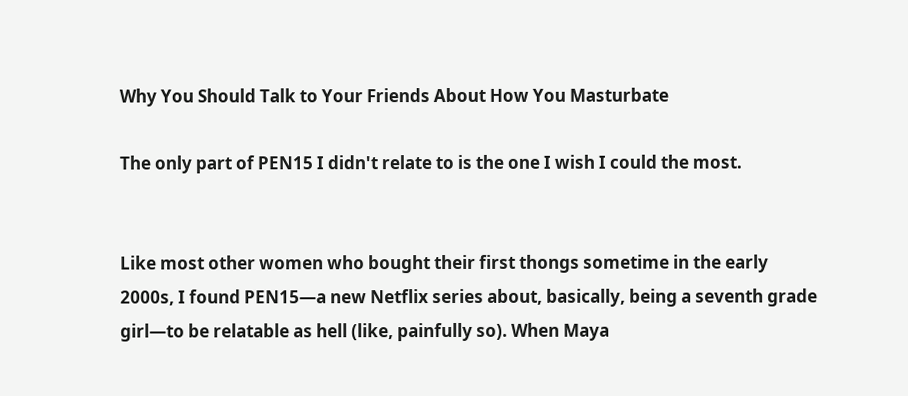Why You Should Talk to Your Friends About How You Masturbate

The only part of PEN15 I didn't relate to is the one I wish I could the most.


Like most other women who bought their first thongs sometime in the early 2000s, I found PEN15—a new Netflix series about, basically, being a seventh grade girl—to be relatable as hell (like, painfully so). When Maya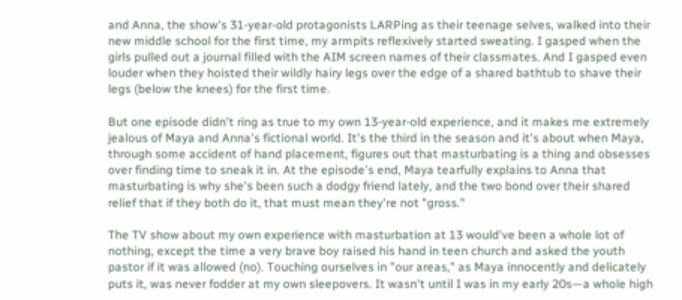and Anna, the show's 31-year-old protagonists LARPing as their teenage selves, walked into their new middle school for the first time, my armpits reflexively started sweating. I gasped when the girls pulled out a journal filled with the AIM screen names of their classmates. And I gasped even louder when they hoisted their wildly hairy legs over the edge of a shared bathtub to shave their legs (below the knees) for the first time.

But one episode didn't ring as true to my own 13-year-old experience, and it makes me extremely jealous of Maya and Anna's fictional world. It's the third in the season and it's about when Maya, through some accident of hand placement, figures out that masturbating is a thing and obsesses over finding time to sneak it in. At the episode's end, Maya tearfully explains to Anna that masturbating is why she's been such a dodgy friend lately, and the two bond over their shared relief that if they both do it, that must mean they're not "gross."

The TV show about my own experience with masturbation at 13 would've been a whole lot of nothing, except the time a very brave boy raised his hand in teen church and asked the youth pastor if it was allowed (no). Touching ourselves in "our areas," as Maya innocently and delicately puts it, was never fodder at my own sleepovers. It wasn't until I was in my early 20s—a whole high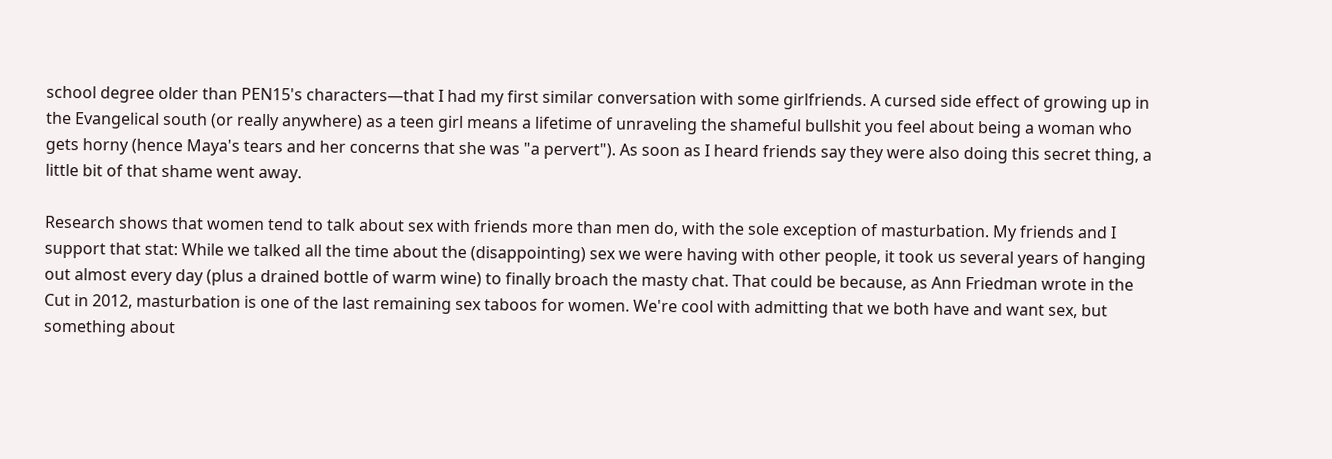school degree older than PEN15's characters—that I had my first similar conversation with some girlfriends. A cursed side effect of growing up in the Evangelical south (or really anywhere) as a teen girl means a lifetime of unraveling the shameful bullshit you feel about being a woman who gets horny (hence Maya's tears and her concerns that she was "a pervert"). As soon as I heard friends say they were also doing this secret thing, a little bit of that shame went away.

Research shows that women tend to talk about sex with friends more than men do, with the sole exception of masturbation. My friends and I support that stat: While we talked all the time about the (disappointing) sex we were having with other people, it took us several years of hanging out almost every day (plus a drained bottle of warm wine) to finally broach the masty chat. That could be because, as Ann Friedman wrote in the Cut in 2012, masturbation is one of the last remaining sex taboos for women. We're cool with admitting that we both have and want sex, but something about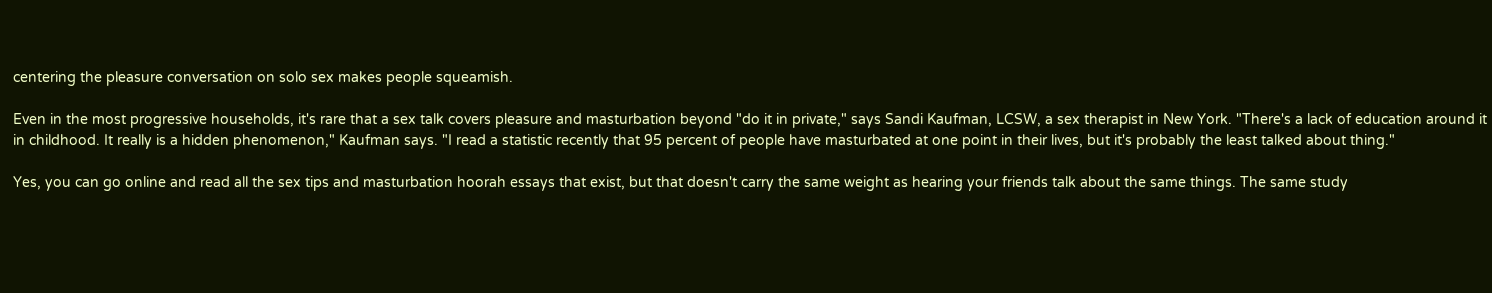centering the pleasure conversation on solo sex makes people squeamish.

Even in the most progressive households, it's rare that a sex talk covers pleasure and masturbation beyond "do it in private," says Sandi Kaufman, LCSW, a sex therapist in New York. "There's a lack of education around it in childhood. It really is a hidden phenomenon," Kaufman says. "I read a statistic recently that 95 percent of people have masturbated at one point in their lives, but it's probably the least talked about thing."

Yes, you can go online and read all the sex tips and masturbation hoorah essays that exist, but that doesn't carry the same weight as hearing your friends talk about the same things. The same study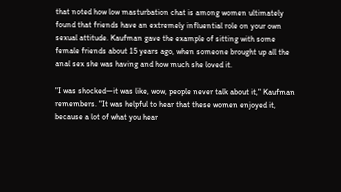that noted how low masturbation chat is among women ultimately found that friends have an extremely influential role on your own sexual attitude. Kaufman gave the example of sitting with some female friends about 15 years ago, when someone brought up all the anal sex she was having and how much she loved it.

"I was shocked—it was like, wow, people never talk about it," Kaufman remembers. "It was helpful to hear that these women enjoyed it, because a lot of what you hear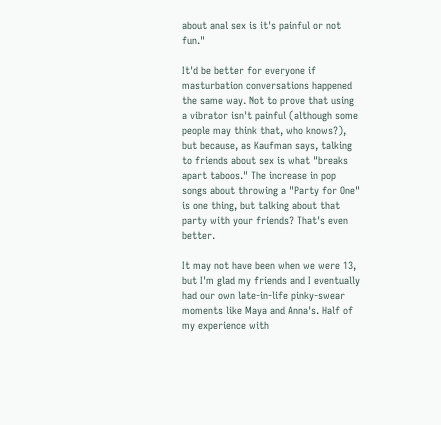about anal sex is it's painful or not fun."

It'd be better for everyone if masturbation conversations happened the same way. Not to prove that using a vibrator isn't painful (although some people may think that, who knows?), but because, as Kaufman says, talking to friends about sex is what "breaks apart taboos." The increase in pop songs about throwing a "Party for One" is one thing, but talking about that party with your friends? That's even better.

It may not have been when we were 13, but I'm glad my friends and I eventually had our own late-in-life pinky-swear moments like Maya and Anna's. Half of my experience with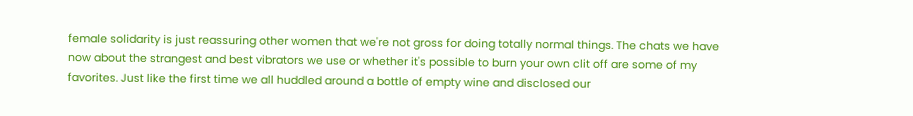female solidarity is just reassuring other women that we're not gross for doing totally normal things. The chats we have now about the strangest and best vibrators we use or whether it's possible to burn your own clit off are some of my favorites. Just like the first time we all huddled around a bottle of empty wine and disclosed our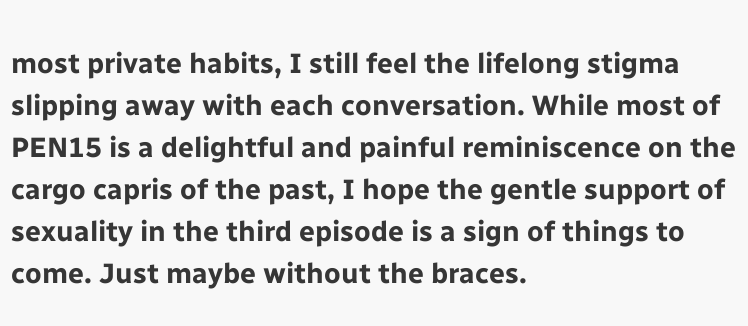most private habits, I still feel the lifelong stigma slipping away with each conversation. While most of PEN15 is a delightful and painful reminiscence on the cargo capris of the past, I hope the gentle support of sexuality in the third episode is a sign of things to come. Just maybe without the braces.